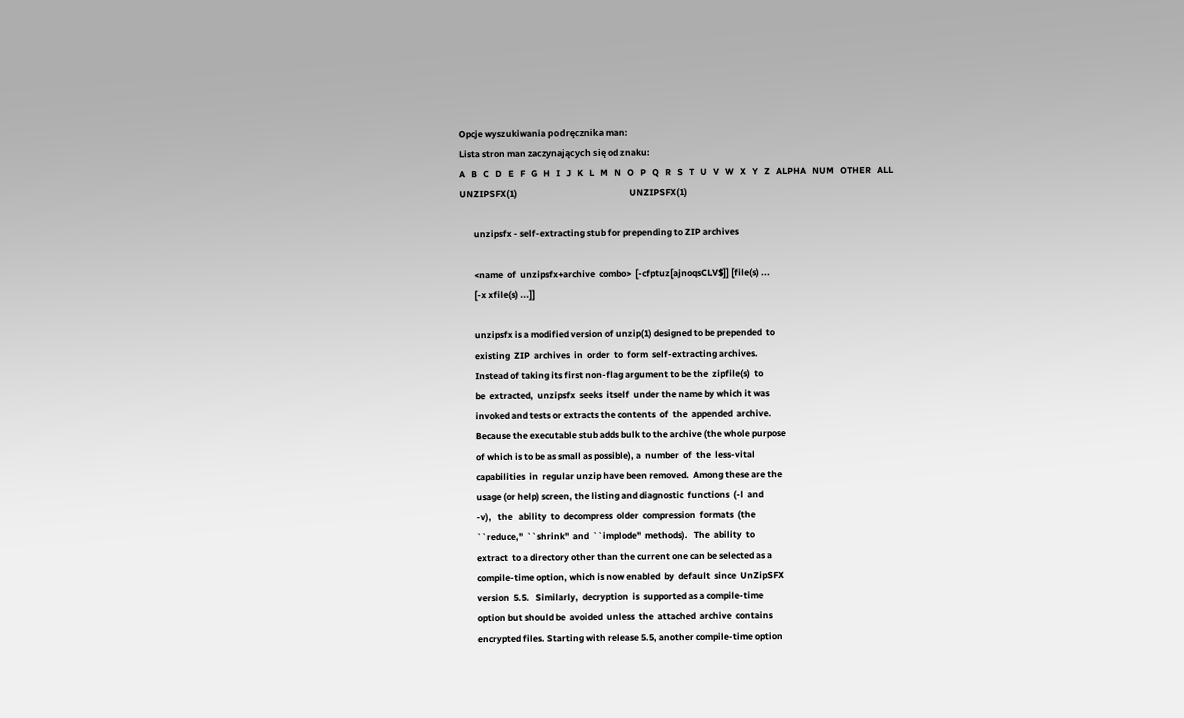Opcje wyszukiwania podręcznika man:
Lista stron man zaczynających się od znaku:
A   B   C   D   E   F   G   H   I   J   K   L   M   N   O   P   Q   R   S   T   U   V   W   X   Y   Z   ALPHA   NUM   OTHER   ALL
UNZIPSFX(1)                                                        UNZIPSFX(1)

       unzipsfx - self-extracting stub for prepending to ZIP archives

       <name  of  unzipsfx+archive  combo>  [-cfptuz[ajnoqsCLV$]] [file(s) ...
       [-x xfile(s) ...]]

       unzipsfx is a modified version of unzip(1) designed to be prepended  to
       existing  ZIP  archives  in  order  to  form  self-extracting archives.
       Instead of taking its first non-flag argument to be the  zipfile(s)  to
       be  extracted,  unzipsfx  seeks  itself  under the name by which it was
       invoked and tests or extracts the contents  of  the  appended  archive.
       Because the executable stub adds bulk to the archive (the whole purpose
       of which is to be as small as possible), a  number  of  the  less-vital
       capabilities  in  regular unzip have been removed.  Among these are the
       usage (or help) screen, the listing and diagnostic  functions  (-l  and
       -v),   the   ability  to  decompress  older  compression  formats  (the
       ``reduce,''  ``shrink''  and  ``implode''  methods).   The  ability  to
       extract  to a directory other than the current one can be selected as a
       compile-time option, which is now enabled  by  default  since  UnZipSFX
       version  5.5.   Similarly,  decryption  is  supported as a compile-time
       option but should be  avoided  unless  the  attached  archive  contains
       encrypted files. Starting with release 5.5, another compile-time option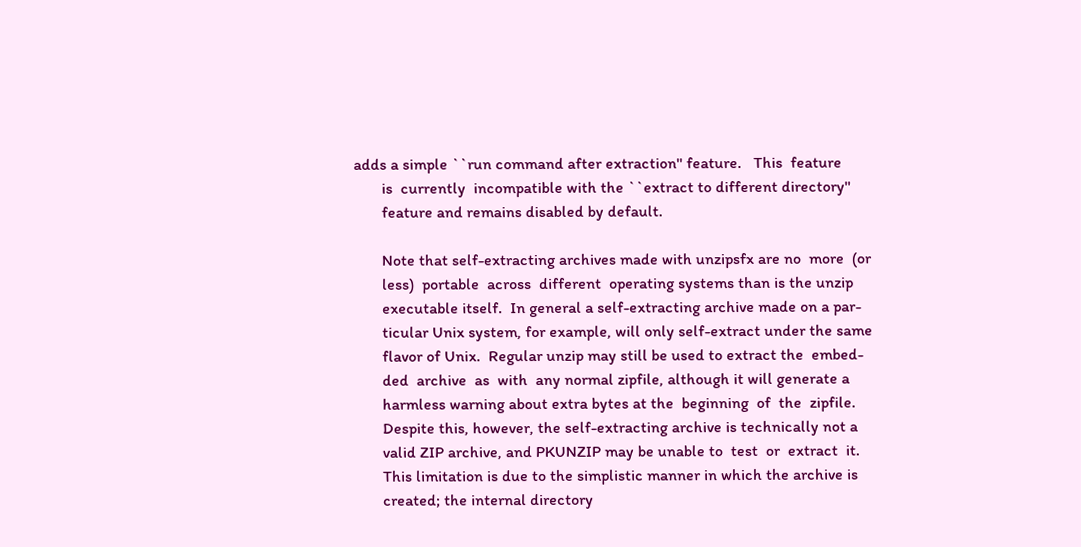adds a simple ``run command after extraction'' feature.   This  feature
       is  currently  incompatible with the ``extract to different directory''
       feature and remains disabled by default.

       Note that self-extracting archives made with unzipsfx are no  more  (or
       less)  portable  across  different  operating systems than is the unzip
       executable itself.  In general a self-extracting archive made on a par-
       ticular Unix system, for example, will only self-extract under the same
       flavor of Unix.  Regular unzip may still be used to extract the  embed-
       ded  archive  as  with  any normal zipfile, although it will generate a
       harmless warning about extra bytes at the  beginning  of  the  zipfile.
       Despite this, however, the self-extracting archive is technically not a
       valid ZIP archive, and PKUNZIP may be unable to  test  or  extract  it.
       This limitation is due to the simplistic manner in which the archive is
       created; the internal directory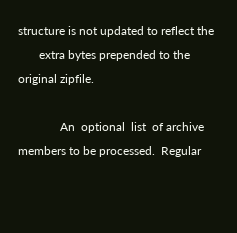structure is not updated to reflect the
       extra bytes prepended to the original zipfile.

              An  optional  list  of archive members to be processed.  Regular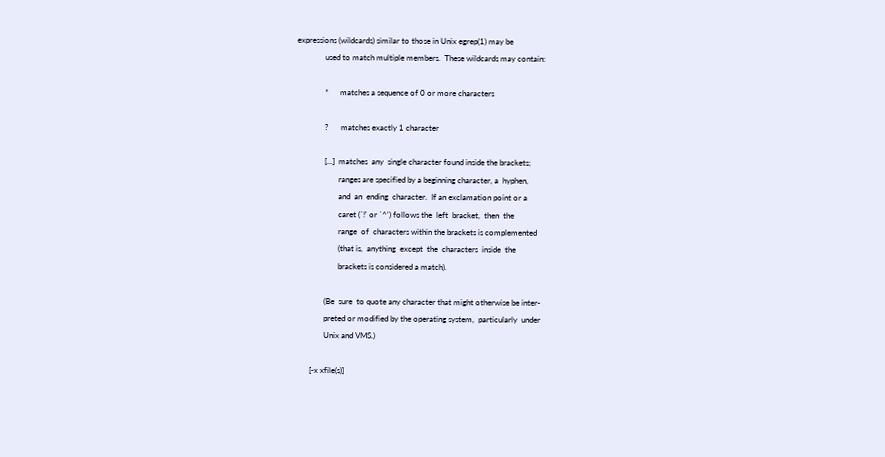expressions (wildcards) similar to those in Unix egrep(1) may be
              used to match multiple members.  These wildcards may contain:

              *      matches a sequence of 0 or more characters

              ?      matches exactly 1 character

              [...]  matches  any  single character found inside the brackets;
                     ranges are specified by a beginning character, a  hyphen,
                     and  an  ending  character.  If an exclamation point or a
                     caret (`!' or `^') follows the  left  bracket,  then  the
                     range  of  characters within the brackets is complemented
                     (that is,  anything  except  the  characters  inside  the
                     brackets is considered a match).

              (Be  sure  to quote any character that might otherwise be inter-
              preted or modified by the operating system,  particularly  under
              Unix and VMS.)

       [-x xfile(s)]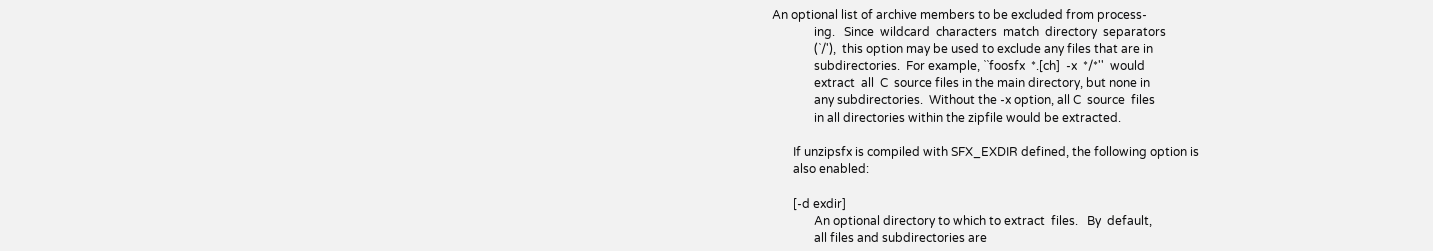An optional list of archive members to be excluded from process-
              ing.   Since  wildcard  characters  match  directory  separators
              (`/'),  this option may be used to exclude any files that are in
              subdirectories.  For example, ``foosfx  *.[ch]  -x  */*''  would
              extract  all  C  source files in the main directory, but none in
              any subdirectories.  Without the -x option, all C  source  files
              in all directories within the zipfile would be extracted.

       If unzipsfx is compiled with SFX_EXDIR defined, the following option is
       also enabled:

       [-d exdir]
              An optional directory to which to extract  files.   By  default,
              all files and subdirectories are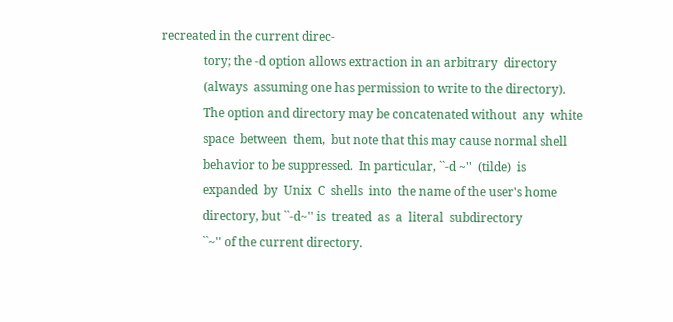recreated in the current direc-
              tory; the -d option allows extraction in an arbitrary  directory
              (always  assuming one has permission to write to the directory).
              The option and directory may be concatenated without  any  white
              space  between  them,  but note that this may cause normal shell
              behavior to be suppressed.  In particular, ``-d ~''  (tilde)  is
              expanded  by  Unix  C  shells  into  the name of the user's home
              directory, but ``-d~'' is  treated  as  a  literal  subdirectory
              ``~'' of the current directory.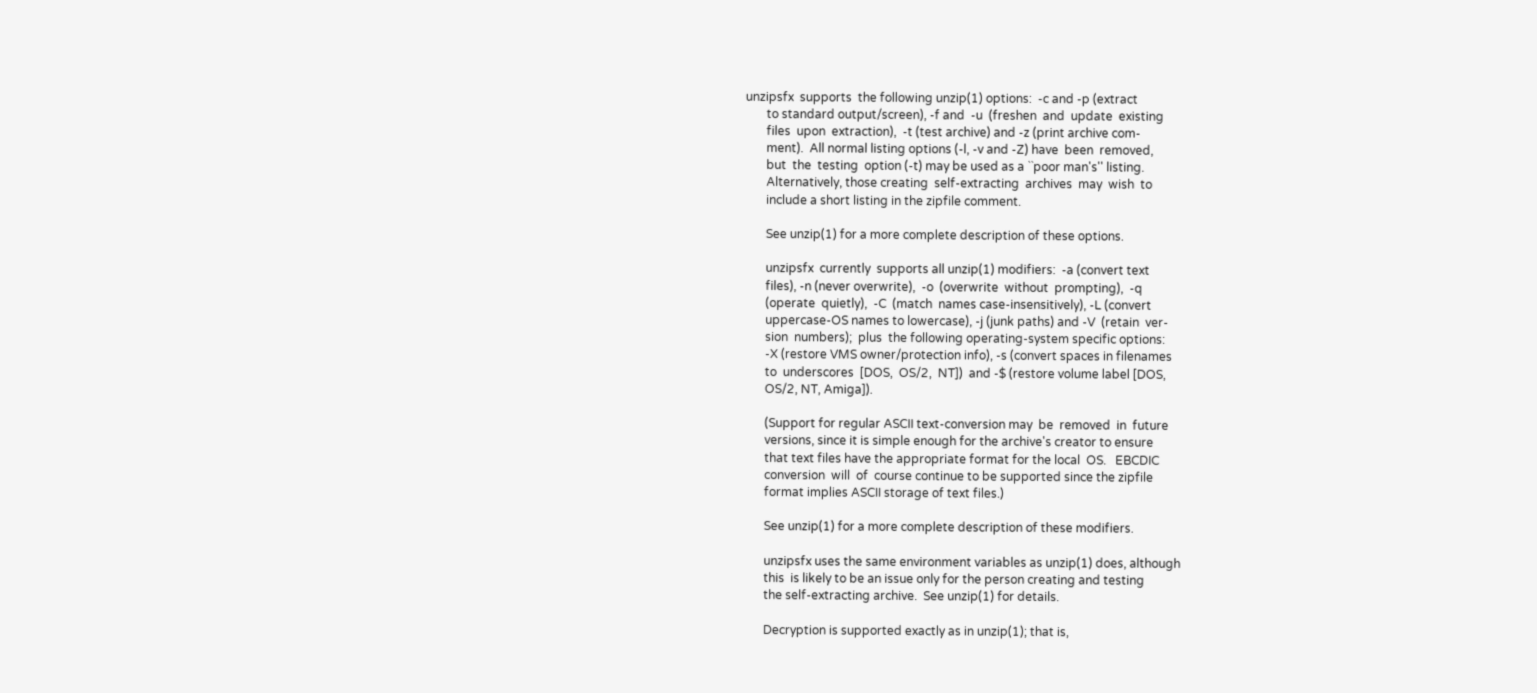unzipsfx  supports  the following unzip(1) options:  -c and -p (extract
       to standard output/screen), -f and  -u  (freshen  and  update  existing
       files  upon  extraction),  -t (test archive) and -z (print archive com-
       ment).  All normal listing options (-l, -v and -Z) have  been  removed,
       but  the  testing  option (-t) may be used as a ``poor man's'' listing.
       Alternatively, those creating  self-extracting  archives  may  wish  to
       include a short listing in the zipfile comment.

       See unzip(1) for a more complete description of these options.

       unzipsfx  currently  supports all unzip(1) modifiers:  -a (convert text
       files), -n (never overwrite),  -o  (overwrite  without  prompting),  -q
       (operate  quietly),  -C  (match  names case-insensitively), -L (convert
       uppercase-OS names to lowercase), -j (junk paths) and -V  (retain  ver-
       sion  numbers);  plus  the following operating-system specific options:
       -X (restore VMS owner/protection info), -s (convert spaces in filenames
       to  underscores  [DOS,  OS/2,  NT])  and -$ (restore volume label [DOS,
       OS/2, NT, Amiga]).

       (Support for regular ASCII text-conversion may  be  removed  in  future
       versions, since it is simple enough for the archive's creator to ensure
       that text files have the appropriate format for the local  OS.   EBCDIC
       conversion  will  of  course continue to be supported since the zipfile
       format implies ASCII storage of text files.)

       See unzip(1) for a more complete description of these modifiers.

       unzipsfx uses the same environment variables as unzip(1) does, although
       this  is likely to be an issue only for the person creating and testing
       the self-extracting archive.  See unzip(1) for details.

       Decryption is supported exactly as in unzip(1); that is,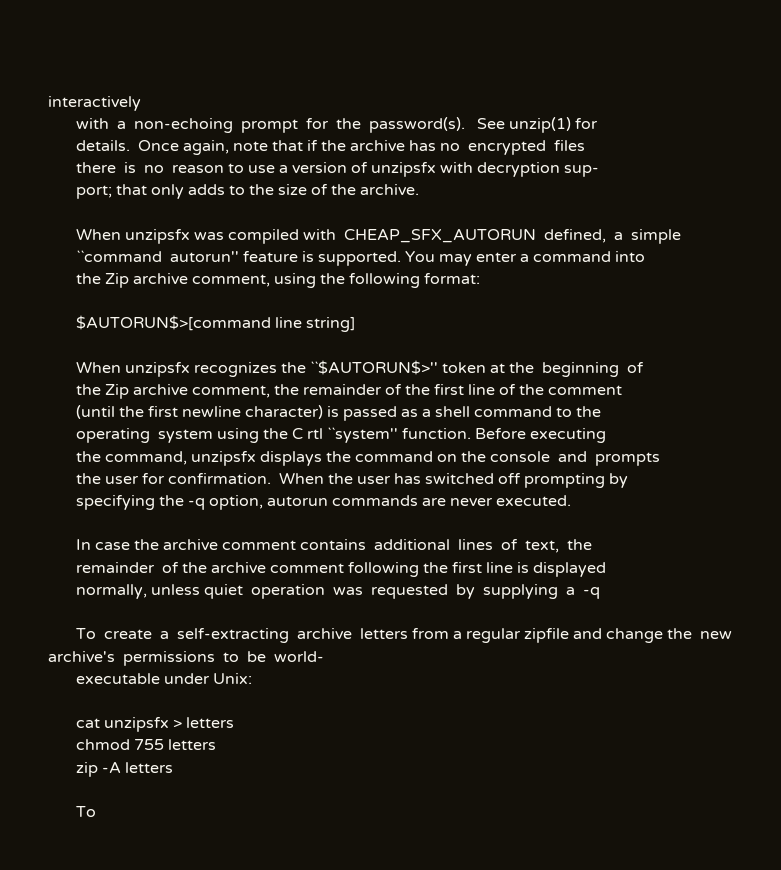interactively
       with  a  non-echoing  prompt  for  the  password(s).   See unzip(1) for
       details.  Once again, note that if the archive has no  encrypted  files
       there  is  no  reason to use a version of unzipsfx with decryption sup-
       port; that only adds to the size of the archive.

       When unzipsfx was compiled with  CHEAP_SFX_AUTORUN  defined,  a  simple
       ``command  autorun'' feature is supported. You may enter a command into
       the Zip archive comment, using the following format:

       $AUTORUN$>[command line string]

       When unzipsfx recognizes the ``$AUTORUN$>'' token at the  beginning  of
       the Zip archive comment, the remainder of the first line of the comment
       (until the first newline character) is passed as a shell command to the
       operating  system using the C rtl ``system'' function. Before executing
       the command, unzipsfx displays the command on the console  and  prompts
       the user for confirmation.  When the user has switched off prompting by
       specifying the -q option, autorun commands are never executed.

       In case the archive comment contains  additional  lines  of  text,  the
       remainder  of the archive comment following the first line is displayed
       normally, unless quiet  operation  was  requested  by  supplying  a  -q

       To  create  a  self-extracting  archive  letters from a regular zipfile and change the  new  archive's  permissions  to  be  world-
       executable under Unix:

       cat unzipsfx > letters
       chmod 755 letters
       zip -A letters

       To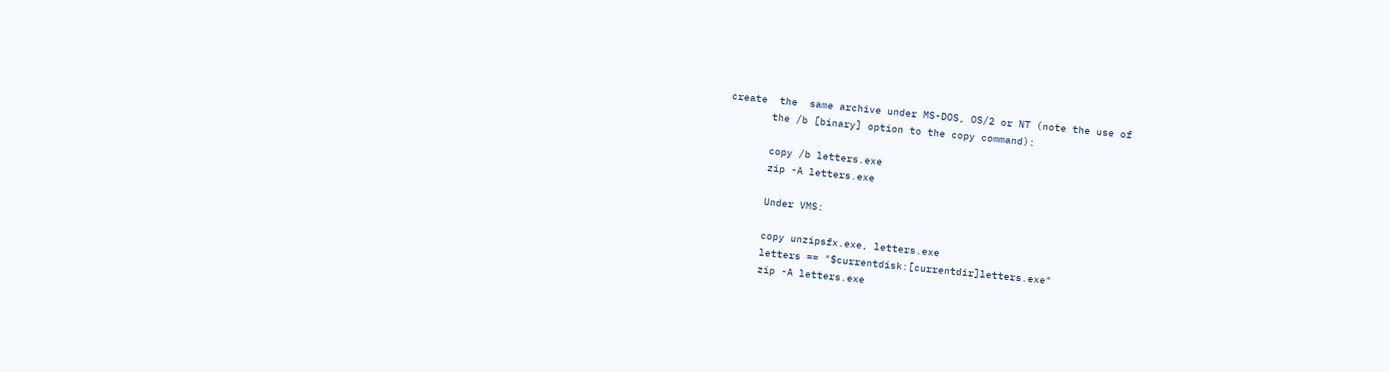create  the  same archive under MS-DOS, OS/2 or NT (note the use of
       the /b [binary] option to the copy command):

       copy /b letters.exe
       zip -A letters.exe

       Under VMS:

       copy unzipsfx.exe, letters.exe
       letters == "$currentdisk:[currentdir]letters.exe"
       zip -A letters.exe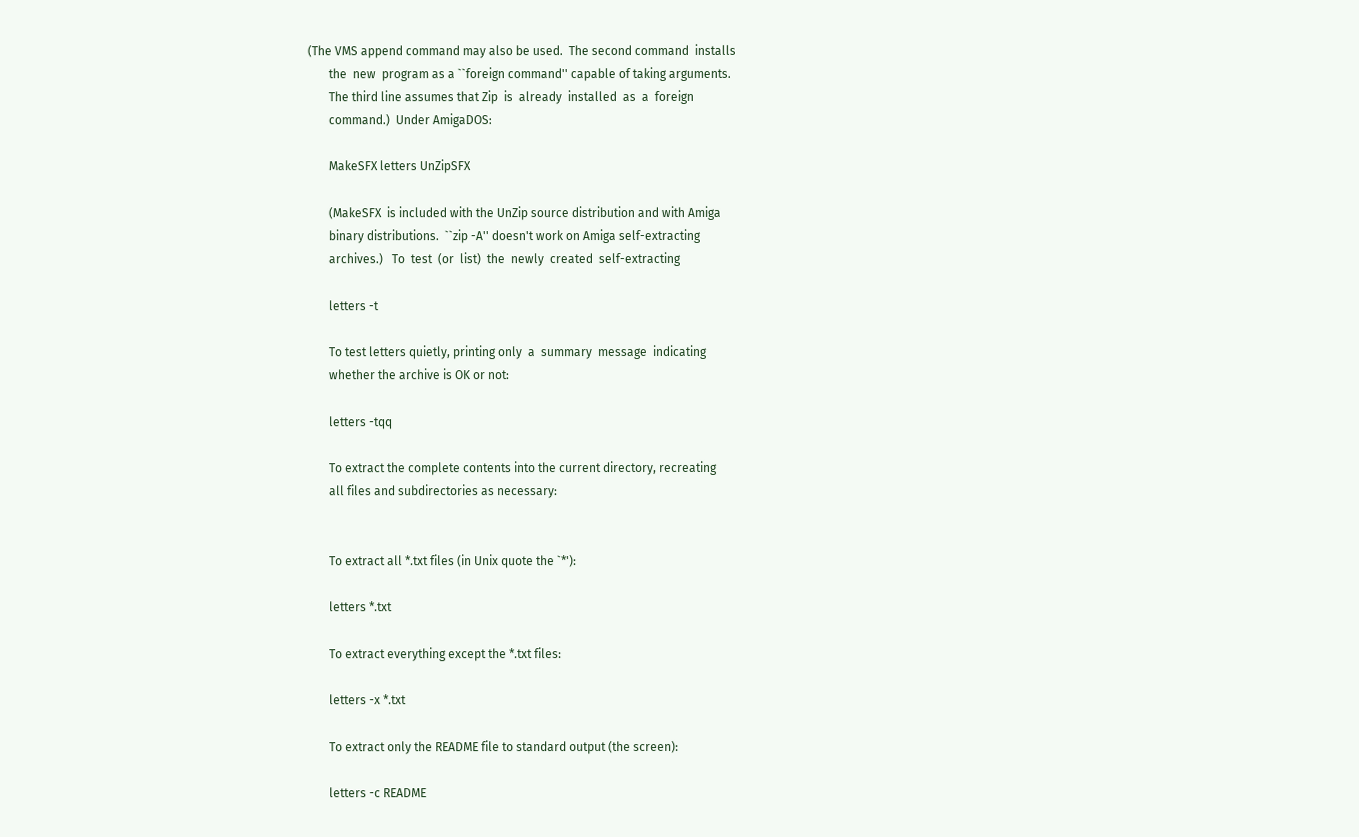(The VMS append command may also be used.  The second command  installs
       the  new  program as a ``foreign command'' capable of taking arguments.
       The third line assumes that Zip  is  already  installed  as  a  foreign
       command.)  Under AmigaDOS:

       MakeSFX letters UnZipSFX

       (MakeSFX  is included with the UnZip source distribution and with Amiga
       binary distributions.  ``zip -A'' doesn't work on Amiga self-extracting
       archives.)   To  test  (or  list)  the  newly  created  self-extracting

       letters -t

       To test letters quietly, printing only  a  summary  message  indicating
       whether the archive is OK or not:

       letters -tqq

       To extract the complete contents into the current directory, recreating
       all files and subdirectories as necessary:


       To extract all *.txt files (in Unix quote the `*'):

       letters *.txt

       To extract everything except the *.txt files:

       letters -x *.txt

       To extract only the README file to standard output (the screen):

       letters -c README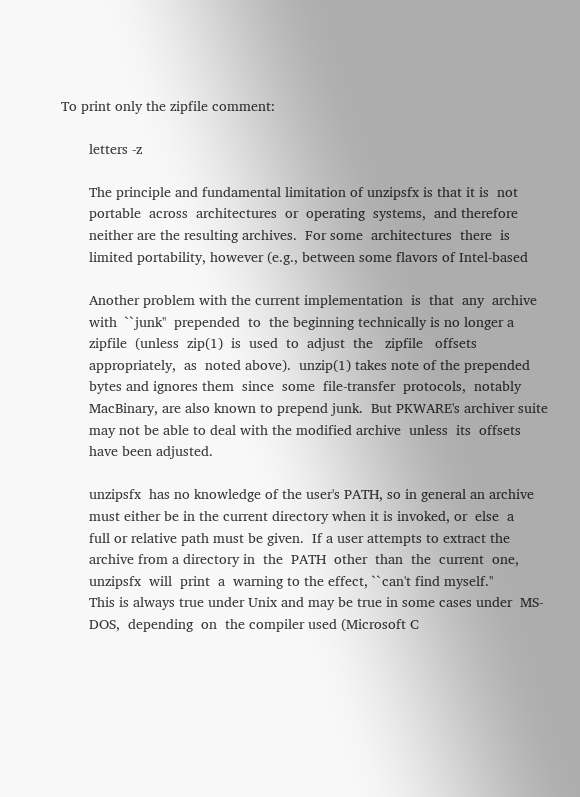To print only the zipfile comment:

       letters -z

       The principle and fundamental limitation of unzipsfx is that it is  not
       portable  across  architectures  or  operating  systems,  and therefore
       neither are the resulting archives.  For some  architectures  there  is
       limited portability, however (e.g., between some flavors of Intel-based

       Another problem with the current implementation  is  that  any  archive
       with  ``junk''  prepended  to  the beginning technically is no longer a
       zipfile  (unless  zip(1)  is  used  to  adjust  the   zipfile   offsets
       appropriately,  as  noted above).  unzip(1) takes note of the prepended
       bytes and ignores them  since  some  file-transfer  protocols,  notably
       MacBinary, are also known to prepend junk.  But PKWARE's archiver suite
       may not be able to deal with the modified archive  unless  its  offsets
       have been adjusted.

       unzipsfx  has no knowledge of the user's PATH, so in general an archive
       must either be in the current directory when it is invoked, or  else  a
       full or relative path must be given.  If a user attempts to extract the
       archive from a directory in  the  PATH  other  than  the  current  one,
       unzipsfx  will  print  a  warning to the effect, ``can't find myself.''
       This is always true under Unix and may be true in some cases under  MS-
       DOS,  depending  on  the compiler used (Microsoft C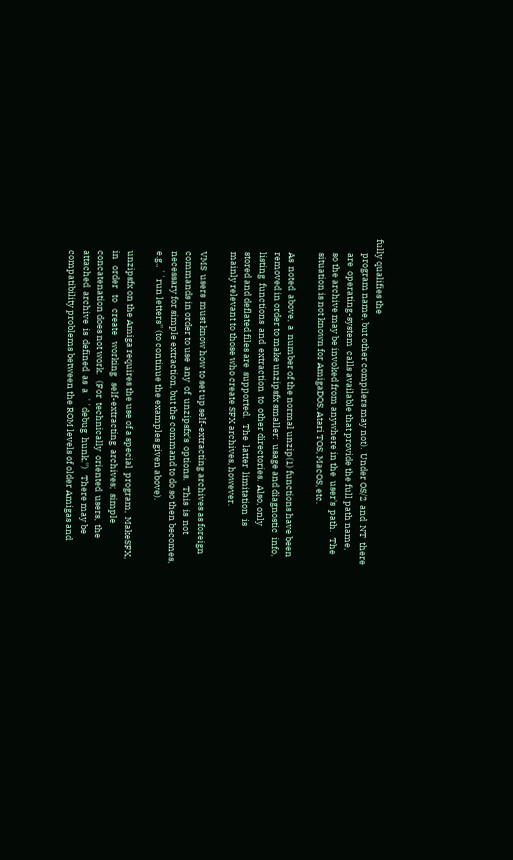fully qualifies the
       program name, but other compilers may not).  Under OS/2  and  NT  there
       are  operating-system  calls available that provide the full path name,
       so the archive may be invoked from anywhere in the  user's  path.   The
       situation is not known for AmigaDOS, Atari TOS, MacOS, etc.

       As  noted  above,  a  number of the normal unzip(1) functions have been
       removed in order to make unzipsfx smaller:  usage and diagnostic  info,
       listing  functions  and  extraction  to  other directories.  Also, only
       stored and deflated files are  supported.   The  latter  limitation  is
       mainly relevant to those who create SFX archives, however.

       VMS  users  must know how to set up self-extracting archives as foreign
       commands in order to use  any  of  unzipsfx's  options.   This  is  not
       necessary for simple extraction, but the command to do so then becomes,
       e.g., ``run letters'' (to continue the examples given above).

       unzipsfx on the Amiga requires the use of a special  program,  MakeSFX,
       in   order   to   create   working   self-extracting  archives;  simple
       concatenation does not work.   (For  technically  oriented  users,  the
       attached  archive  is  defined  as  a  ``debug  hunk.'')   There may be
       compatibility problems between the ROM levels of older Amigas and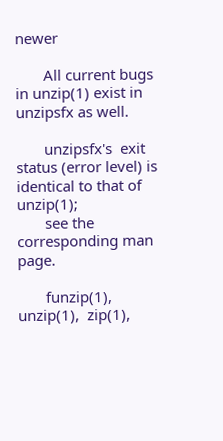newer

       All current bugs in unzip(1) exist in unzipsfx as well.

       unzipsfx's  exit status (error level) is identical to that of unzip(1);
       see the corresponding man page.

       funzip(1),  unzip(1),  zip(1),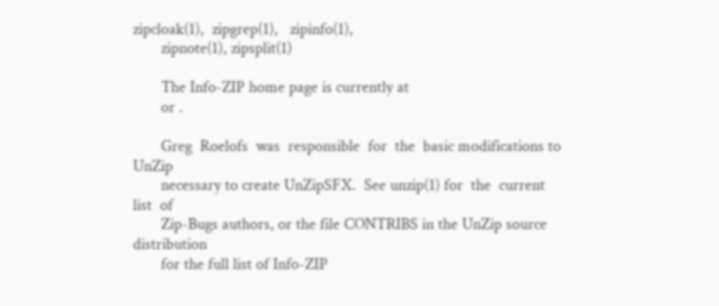zipcloak(1),  zipgrep(1),   zipinfo(1),
       zipnote(1), zipsplit(1)

       The Info-ZIP home page is currently at
       or .

       Greg  Roelofs  was  responsible  for  the  basic modifications to UnZip
       necessary to create UnZipSFX.  See unzip(1) for  the  current  list  of
       Zip-Bugs authors, or the file CONTRIBS in the UnZip source distribution
       for the full list of Info-ZIP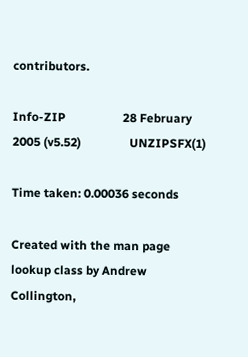contributors.

Info-ZIP                   28 February 2005 (v5.52)                UNZIPSFX(1)

Time taken: 0.00036 seconds

Created with the man page lookup class by Andrew Collington,